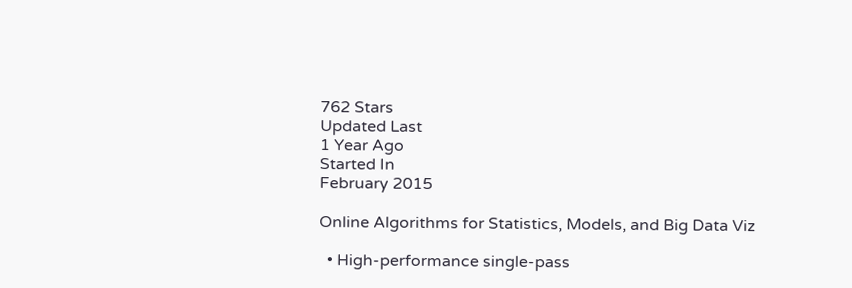762 Stars
Updated Last
1 Year Ago
Started In
February 2015

Online Algorithms for Statistics, Models, and Big Data Viz

  • High-performance single-pass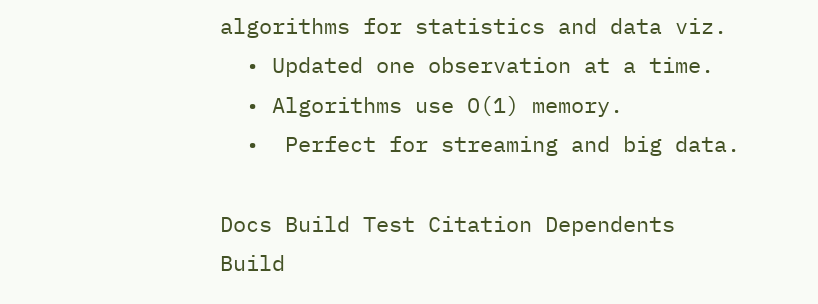algorithms for statistics and data viz.
  • Updated one observation at a time.
  • Algorithms use O(1) memory.
  •  Perfect for streaming and big data.

Docs Build Test Citation Dependents
Build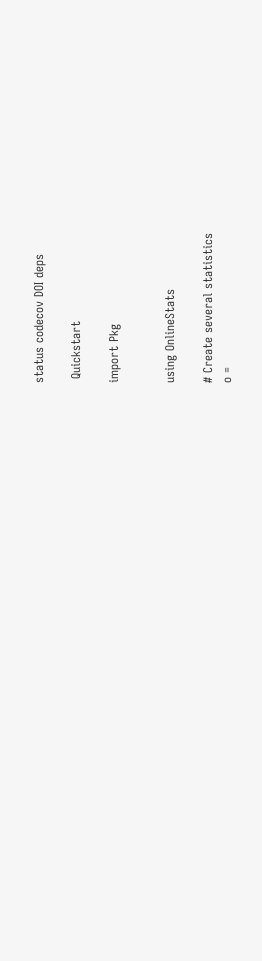status codecov DOI deps

 Quickstart

import Pkg


using OnlineStats

# Create several statistics
o =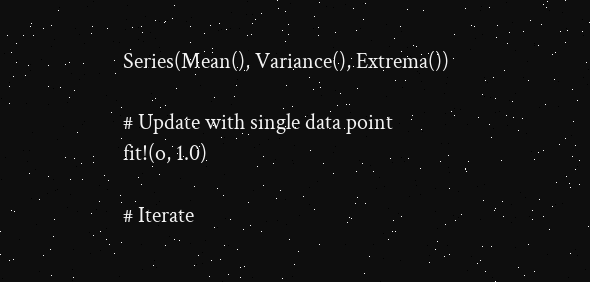Series(Mean(), Variance(), Extrema())

# Update with single data point
fit!(o, 1.0)

# Iterate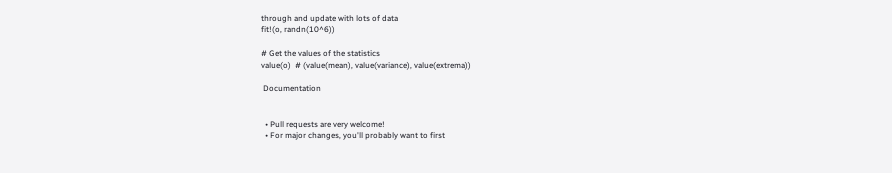through and update with lots of data
fit!(o, randn(10^6))

# Get the values of the statistics
value(o)  # (value(mean), value(variance), value(extrema))

 Documentation


  • Pull requests are very welcome!
  • For major changes, you'll probably want to first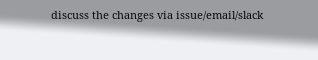discuss the changes via issue/email/slack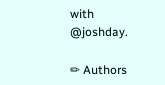with @joshday.

✏ Authors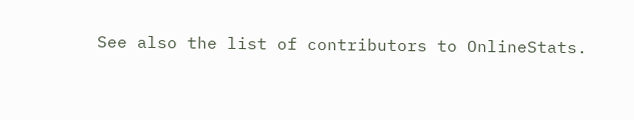See also the list of contributors to OnlineStats.